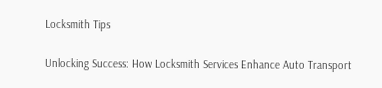Locksmith Tips

Unlocking Success: How Locksmith Services Enhance Auto Transport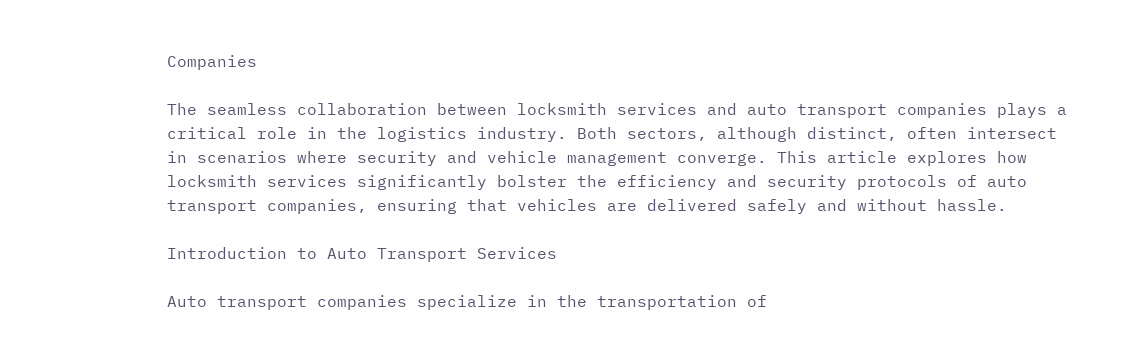Companies

The seamless collaboration between locksmith services and auto transport companies plays a critical role in the logistics industry. Both sectors, although distinct, often intersect in scenarios where security and vehicle management converge. This article explores how locksmith services significantly bolster the efficiency and security protocols of auto transport companies, ensuring that vehicles are delivered safely and without hassle.

Introduction to Auto Transport Services

Auto transport companies specialize in the transportation of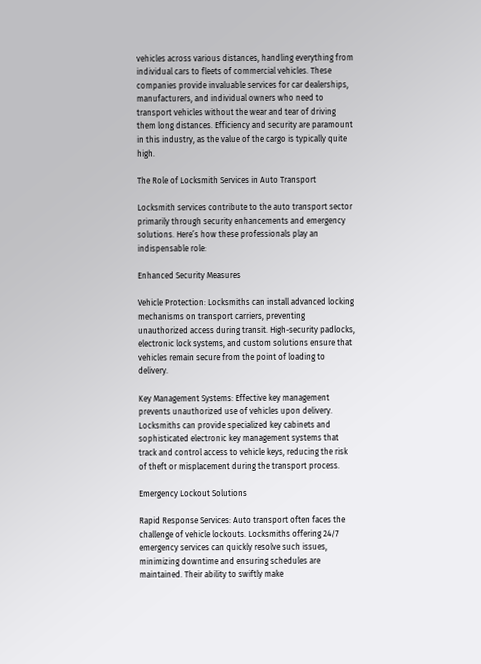vehicles across various distances, handling everything from individual cars to fleets of commercial vehicles. These companies provide invaluable services for car dealerships, manufacturers, and individual owners who need to transport vehicles without the wear and tear of driving them long distances. Efficiency and security are paramount in this industry, as the value of the cargo is typically quite high.

The Role of Locksmith Services in Auto Transport

Locksmith services contribute to the auto transport sector primarily through security enhancements and emergency solutions. Here’s how these professionals play an indispensable role:

Enhanced Security Measures

Vehicle Protection: Locksmiths can install advanced locking mechanisms on transport carriers, preventing unauthorized access during transit. High-security padlocks, electronic lock systems, and custom solutions ensure that vehicles remain secure from the point of loading to delivery.

Key Management Systems: Effective key management prevents unauthorized use of vehicles upon delivery. Locksmiths can provide specialized key cabinets and sophisticated electronic key management systems that track and control access to vehicle keys, reducing the risk of theft or misplacement during the transport process.

Emergency Lockout Solutions

Rapid Response Services: Auto transport often faces the challenge of vehicle lockouts. Locksmiths offering 24/7 emergency services can quickly resolve such issues, minimizing downtime and ensuring schedules are maintained. Their ability to swiftly make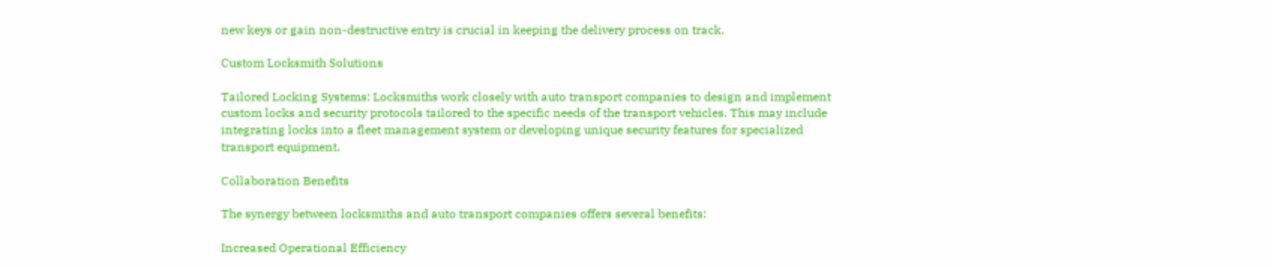new keys or gain non-destructive entry is crucial in keeping the delivery process on track.

Custom Locksmith Solutions

Tailored Locking Systems: Locksmiths work closely with auto transport companies to design and implement custom locks and security protocols tailored to the specific needs of the transport vehicles. This may include integrating locks into a fleet management system or developing unique security features for specialized transport equipment.

Collaboration Benefits

The synergy between locksmiths and auto transport companies offers several benefits:

Increased Operational Efficiency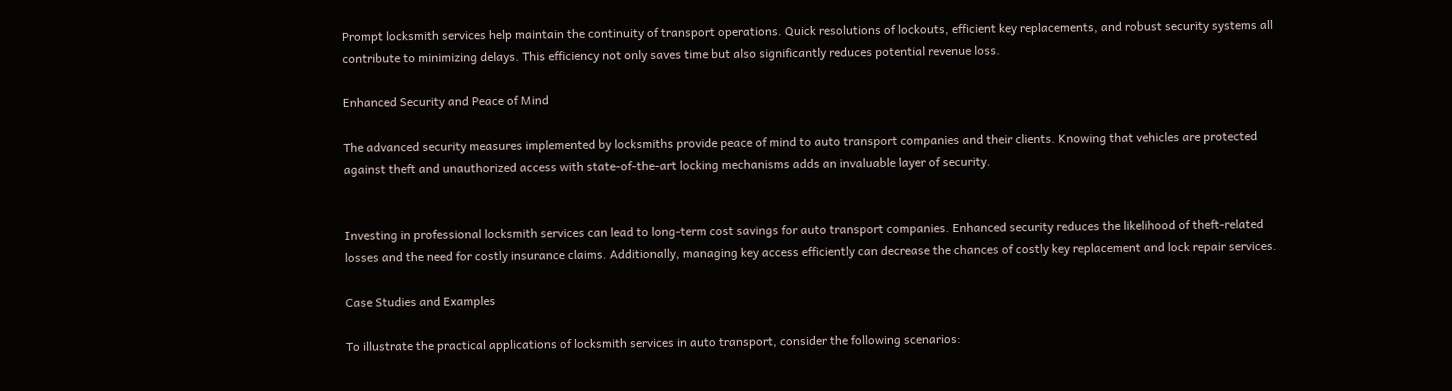Prompt locksmith services help maintain the continuity of transport operations. Quick resolutions of lockouts, efficient key replacements, and robust security systems all contribute to minimizing delays. This efficiency not only saves time but also significantly reduces potential revenue loss.

Enhanced Security and Peace of Mind

The advanced security measures implemented by locksmiths provide peace of mind to auto transport companies and their clients. Knowing that vehicles are protected against theft and unauthorized access with state-of-the-art locking mechanisms adds an invaluable layer of security.


Investing in professional locksmith services can lead to long-term cost savings for auto transport companies. Enhanced security reduces the likelihood of theft-related losses and the need for costly insurance claims. Additionally, managing key access efficiently can decrease the chances of costly key replacement and lock repair services.

Case Studies and Examples

To illustrate the practical applications of locksmith services in auto transport, consider the following scenarios: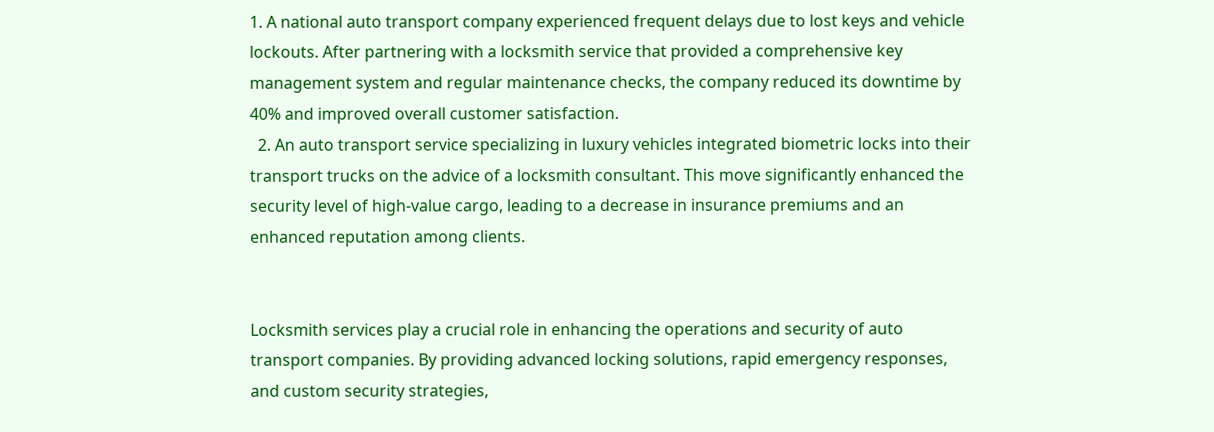1. A national auto transport company experienced frequent delays due to lost keys and vehicle lockouts. After partnering with a locksmith service that provided a comprehensive key management system and regular maintenance checks, the company reduced its downtime by 40% and improved overall customer satisfaction.
  2. An auto transport service specializing in luxury vehicles integrated biometric locks into their transport trucks on the advice of a locksmith consultant. This move significantly enhanced the security level of high-value cargo, leading to a decrease in insurance premiums and an enhanced reputation among clients.


Locksmith services play a crucial role in enhancing the operations and security of auto transport companies. By providing advanced locking solutions, rapid emergency responses, and custom security strategies,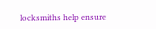locksmiths help ensure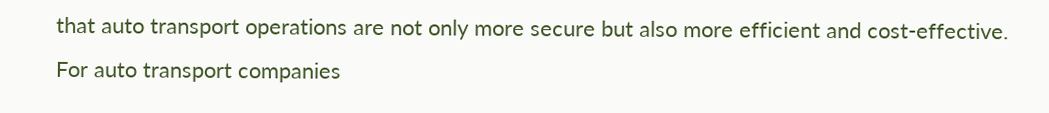that auto transport operations are not only more secure but also more efficient and cost-effective. For auto transport companies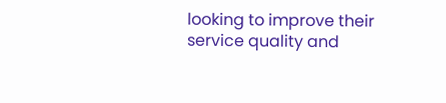looking to improve their service quality and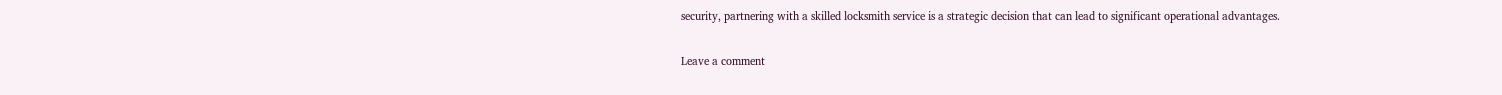security, partnering with a skilled locksmith service is a strategic decision that can lead to significant operational advantages.

Leave a comment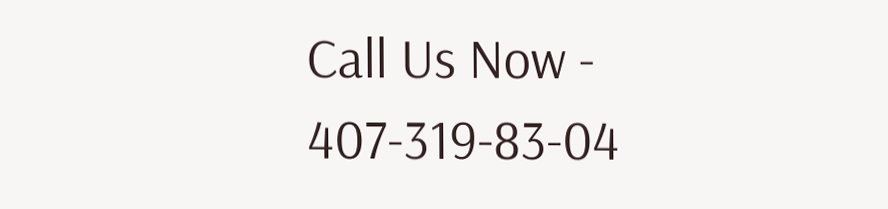Call Us Now - 407-319-83-04